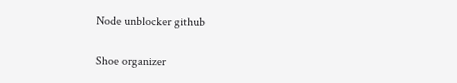Node unblocker github

Shoe organizer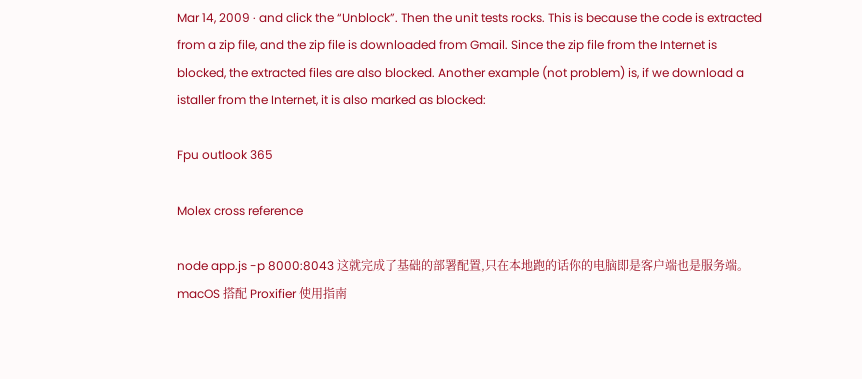Mar 14, 2009 · and click the “Unblock”. Then the unit tests rocks. This is because the code is extracted from a zip file, and the zip file is downloaded from Gmail. Since the zip file from the Internet is blocked, the extracted files are also blocked. Another example (not problem) is, if we download a istaller from the Internet, it is also marked as blocked:

Fpu outlook 365

Molex cross reference

node app.js -p 8000:8043 这就完成了基础的部署配置,只在本地跑的话你的电脑即是客户端也是服务端。 macOS 搭配 Proxifier 使用指南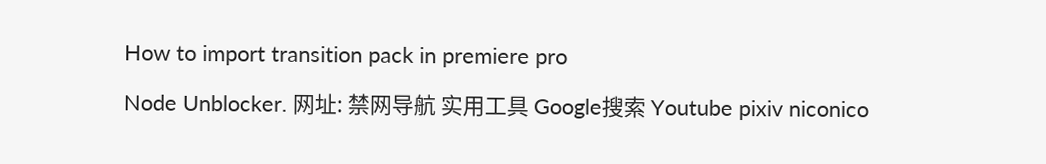How to import transition pack in premiere pro

Node Unblocker. 网址: 禁网导航 实用工具 Google搜索 Youtube pixiv niconico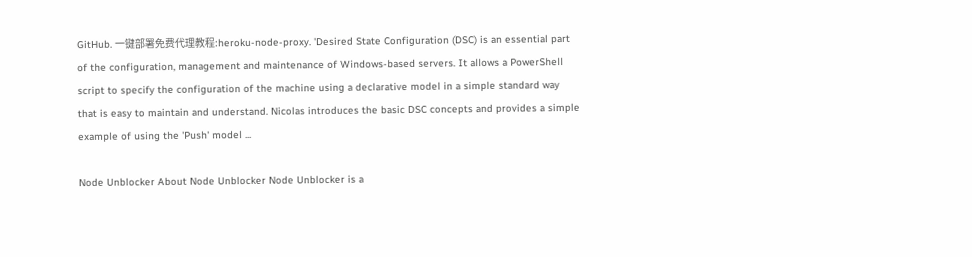GitHub. 一键部署免费代理教程:heroku-node-proxy. 'Desired State Configuration (DSC) is an essential part of the configuration, management and maintenance of Windows-based servers. It allows a PowerShell script to specify the configuration of the machine using a declarative model in a simple standard way that is easy to maintain and understand. Nicolas introduces the basic DSC concepts and provides a simple example of using the 'Push' model ...

Node Unblocker About Node Unblocker Node Unblocker is a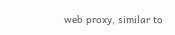web proxy, similar to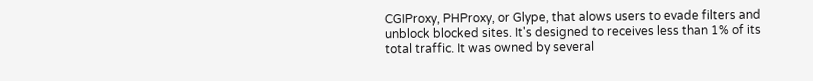CGIProxy, PHProxy, or Glype, that alows users to evade filters and unblock blocked sites. It's designed to receives less than 1% of its total traffic. It was owned by several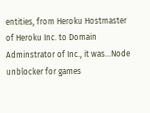entities, from Heroku Hostmaster of Heroku Inc. to Domain Adminstrator of Inc., it was...Node unblocker for games